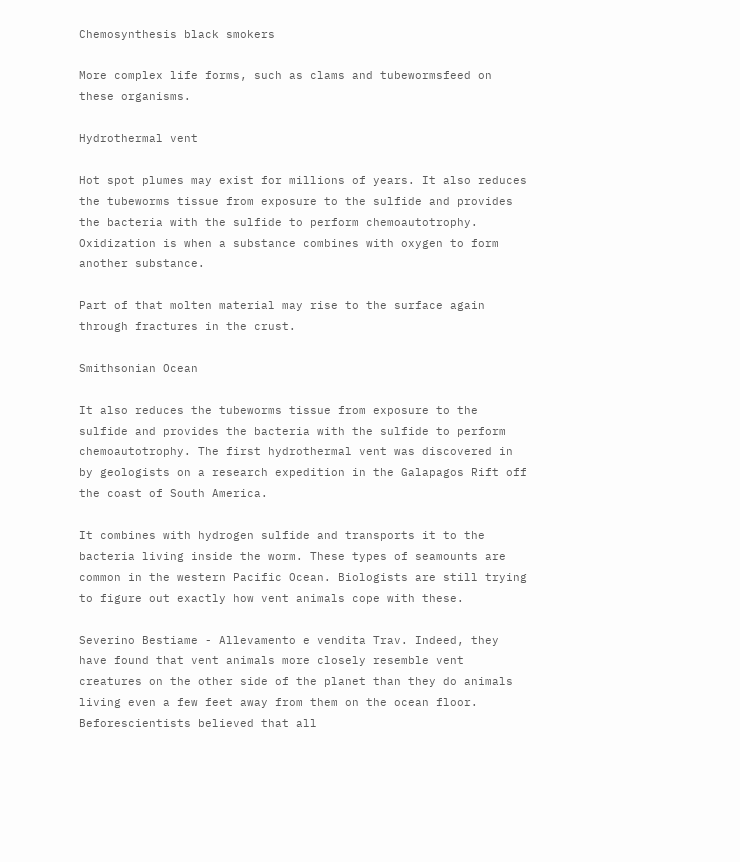Chemosynthesis black smokers

More complex life forms, such as clams and tubewormsfeed on these organisms.

Hydrothermal vent

Hot spot plumes may exist for millions of years. It also reduces the tubeworms tissue from exposure to the sulfide and provides the bacteria with the sulfide to perform chemoautotrophy. Oxidization is when a substance combines with oxygen to form another substance.

Part of that molten material may rise to the surface again through fractures in the crust.

Smithsonian Ocean

It also reduces the tubeworms tissue from exposure to the sulfide and provides the bacteria with the sulfide to perform chemoautotrophy. The first hydrothermal vent was discovered in by geologists on a research expedition in the Galapagos Rift off the coast of South America.

It combines with hydrogen sulfide and transports it to the bacteria living inside the worm. These types of seamounts are common in the western Pacific Ocean. Biologists are still trying to figure out exactly how vent animals cope with these.

Severino Bestiame - Allevamento e vendita Trav. Indeed, they have found that vent animals more closely resemble vent creatures on the other side of the planet than they do animals living even a few feet away from them on the ocean floor. Beforescientists believed that all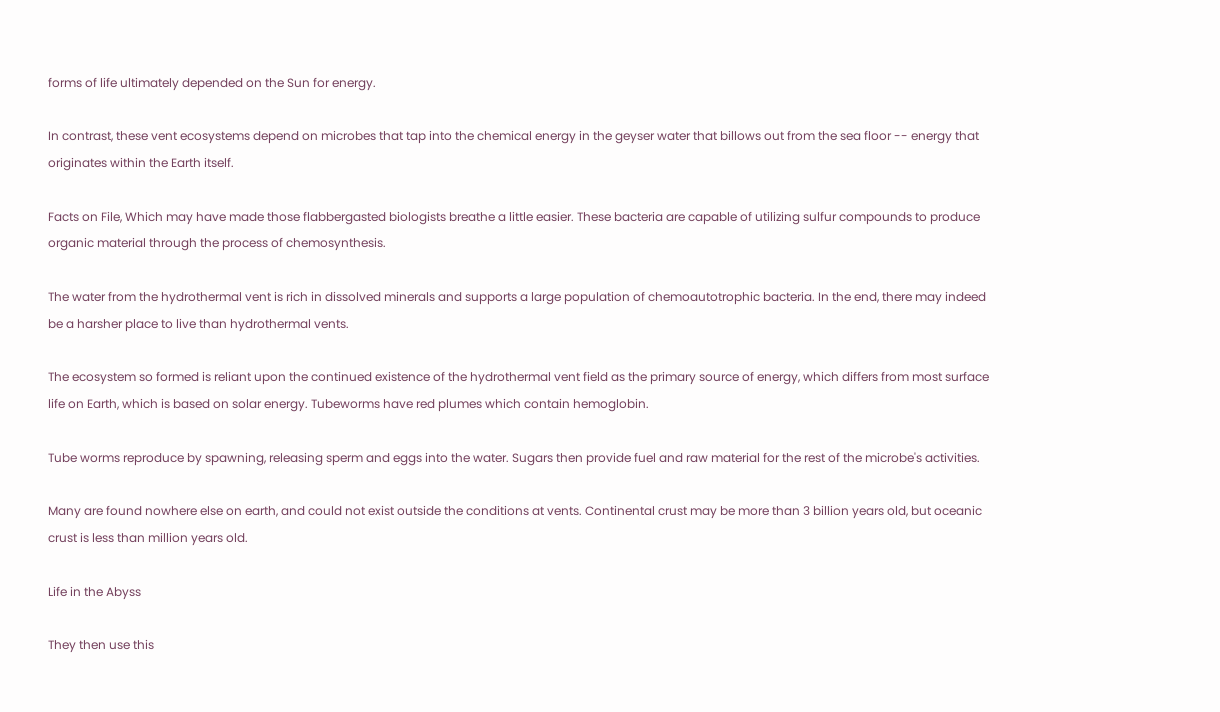forms of life ultimately depended on the Sun for energy.

In contrast, these vent ecosystems depend on microbes that tap into the chemical energy in the geyser water that billows out from the sea floor -- energy that originates within the Earth itself.

Facts on File, Which may have made those flabbergasted biologists breathe a little easier. These bacteria are capable of utilizing sulfur compounds to produce organic material through the process of chemosynthesis.

The water from the hydrothermal vent is rich in dissolved minerals and supports a large population of chemoautotrophic bacteria. In the end, there may indeed be a harsher place to live than hydrothermal vents.

The ecosystem so formed is reliant upon the continued existence of the hydrothermal vent field as the primary source of energy, which differs from most surface life on Earth, which is based on solar energy. Tubeworms have red plumes which contain hemoglobin.

Tube worms reproduce by spawning, releasing sperm and eggs into the water. Sugars then provide fuel and raw material for the rest of the microbe's activities.

Many are found nowhere else on earth, and could not exist outside the conditions at vents. Continental crust may be more than 3 billion years old, but oceanic crust is less than million years old.

Life in the Abyss

They then use this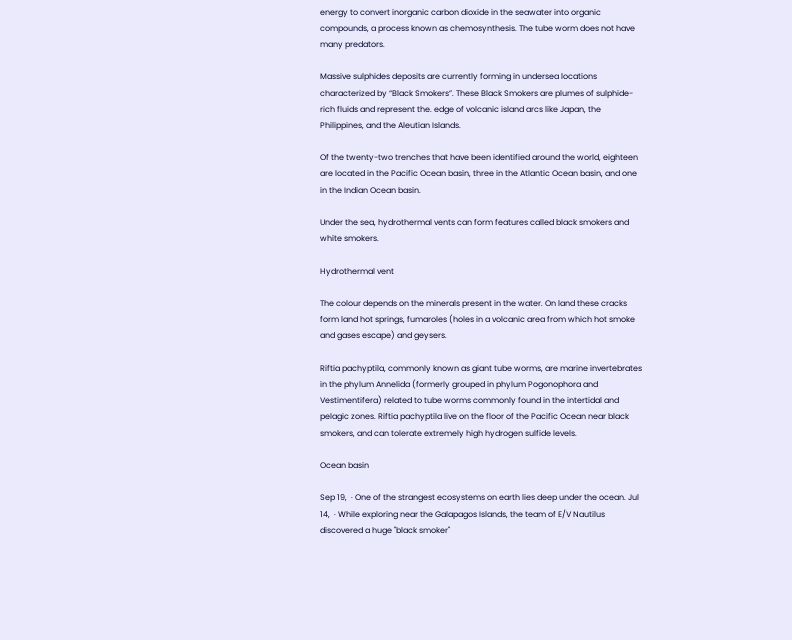energy to convert inorganic carbon dioxide in the seawater into organic compounds, a process known as chemosynthesis. The tube worm does not have many predators.

Massive sulphides deposits are currently forming in undersea locations characterized by “Black Smokers”. These Black Smokers are plumes of sulphide-rich fluids and represent the. edge of volcanic island arcs like Japan, the Philippines, and the Aleutian Islands.

Of the twenty-two trenches that have been identified around the world, eighteen are located in the Pacific Ocean basin, three in the Atlantic Ocean basin, and one in the Indian Ocean basin.

Under the sea, hydrothermal vents can form features called black smokers and white smokers.

Hydrothermal vent

The colour depends on the minerals present in the water. On land these cracks form land hot springs, fumaroles (holes in a volcanic area from which hot smoke and gases escape) and geysers.

Riftia pachyptila, commonly known as giant tube worms, are marine invertebrates in the phylum Annelida (formerly grouped in phylum Pogonophora and Vestimentifera) related to tube worms commonly found in the intertidal and pelagic zones. Riftia pachyptila live on the floor of the Pacific Ocean near black smokers, and can tolerate extremely high hydrogen sulfide levels.

Ocean basin

Sep 19,  · One of the strangest ecosystems on earth lies deep under the ocean. Jul 14,  · While exploring near the Galapagos Islands, the team of E/V Nautilus discovered a huge "black smoker"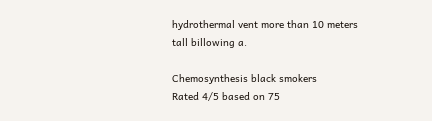hydrothermal vent more than 10 meters tall billowing a.

Chemosynthesis black smokers
Rated 4/5 based on 75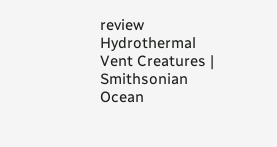review
Hydrothermal Vent Creatures | Smithsonian Ocean